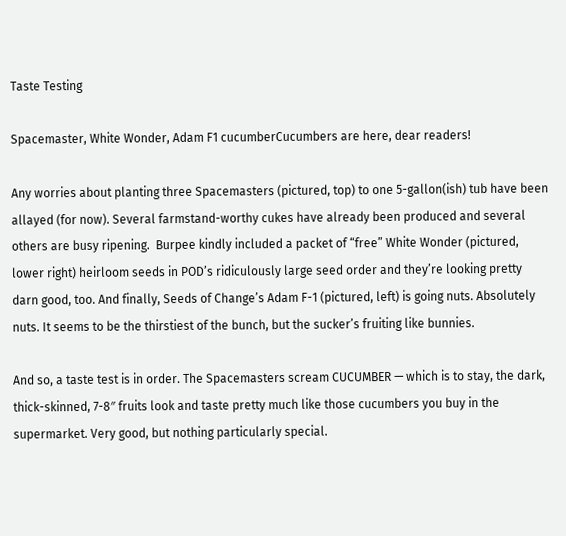Taste Testing

Spacemaster, White Wonder, Adam F1 cucumberCucumbers are here, dear readers!

Any worries about planting three Spacemasters (pictured, top) to one 5-gallon(ish) tub have been allayed (for now). Several farmstand-worthy cukes have already been produced and several others are busy ripening.  Burpee kindly included a packet of “free” White Wonder (pictured, lower right) heirloom seeds in POD’s ridiculously large seed order and they’re looking pretty darn good, too. And finally, Seeds of Change’s Adam F-1 (pictured, left) is going nuts. Absolutely nuts. It seems to be the thirstiest of the bunch, but the sucker’s fruiting like bunnies.

And so, a taste test is in order. The Spacemasters scream CUCUMBER — which is to stay, the dark, thick-skinned, 7-8″ fruits look and taste pretty much like those cucumbers you buy in the supermarket. Very good, but nothing particularly special.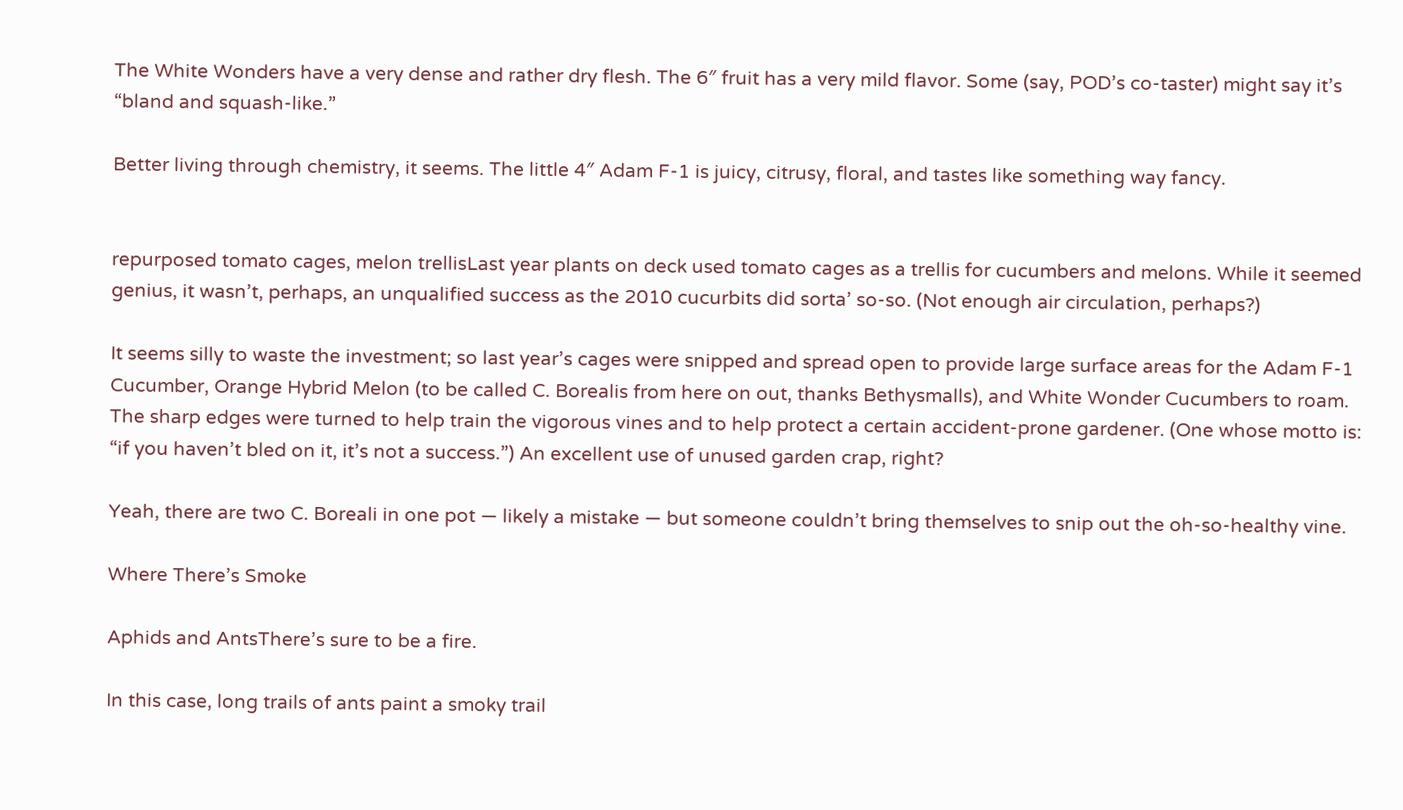The White Wonders have a very dense and rather dry flesh. The 6″ fruit has a very mild flavor. Some (say, POD’s co-taster) might say it’s “bland and squash-like.”

Better living through chemistry, it seems. The little 4″ Adam F-1 is juicy, citrusy, floral, and tastes like something way fancy.


repurposed tomato cages, melon trellisLast year plants on deck used tomato cages as a trellis for cucumbers and melons. While it seemed genius, it wasn’t, perhaps, an unqualified success as the 2010 cucurbits did sorta’ so-so. (Not enough air circulation, perhaps?)

It seems silly to waste the investment; so last year’s cages were snipped and spread open to provide large surface areas for the Adam F-1 Cucumber, Orange Hybrid Melon (to be called C. Borealis from here on out, thanks Bethysmalls), and White Wonder Cucumbers to roam. The sharp edges were turned to help train the vigorous vines and to help protect a certain accident-prone gardener. (One whose motto is: “if you haven’t bled on it, it’s not a success.”) An excellent use of unused garden crap, right?

Yeah, there are two C. Boreali in one pot — likely a mistake — but someone couldn’t bring themselves to snip out the oh-so-healthy vine.

Where There’s Smoke

Aphids and AntsThere’s sure to be a fire.

In this case, long trails of ants paint a smoky trail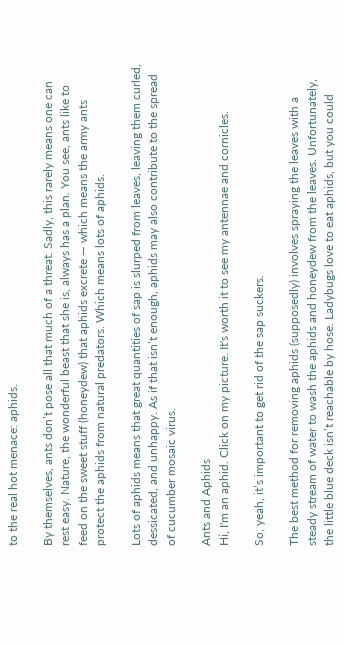to the real hot menace: aphids.

By themselves, ants don’t pose all that much of a threat. Sadly, this rarely means one can rest easy. Nature, the wonderful beast that she is, always has a plan. You see, ants like to feed on the sweet stuff (honeydew) that aphids excrete — which means the army ants protect the aphids from natural predators. Which means lots of aphids.

Lots of aphids means that great quantities of sap is slurped from leaves, leaving them curled, dessicated, and unhappy. As if that isn’t enough, aphids may also contribute to the spread of cucumber mosaic virus.

Ants and Aphids
Hi, I'm an aphid. Click on my picture. It's worth it to see my antennae and cornicles.

So, yeah, it’s important to get rid of the sap suckers.

The best method for removing aphids (supposedly) involves spraying the leaves with a steady stream of water to wash the aphids and honeydew from the leaves. Unfortunately, the little blue deck isn’t reachable by hose. Ladybugs love to eat aphids, but you could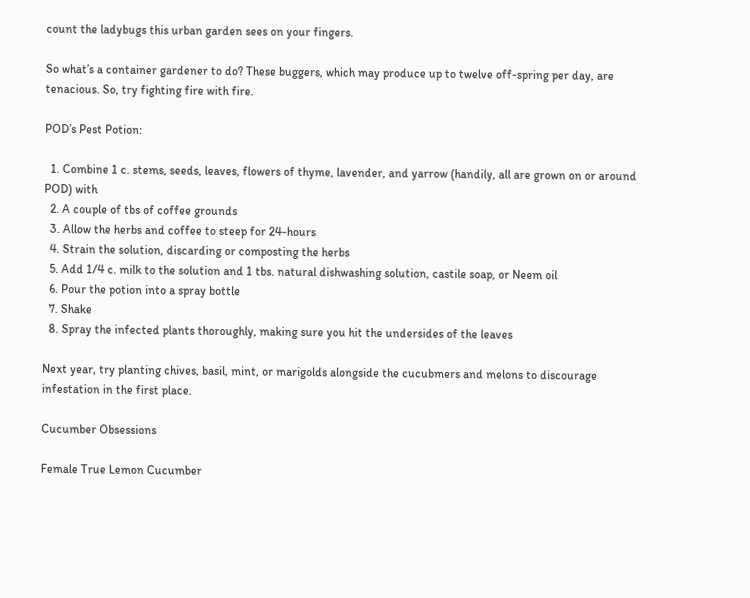count the ladybugs this urban garden sees on your fingers.

So what’s a container gardener to do? These buggers, which may produce up to twelve off-spring per day, are tenacious. So, try fighting fire with fire.

POD’s Pest Potion:

  1. Combine 1 c. stems, seeds, leaves, flowers of thyme, lavender, and yarrow (handily, all are grown on or around POD) with
  2. A couple of tbs of coffee grounds
  3. Allow the herbs and coffee to steep for 24-hours
  4. Strain the solution, discarding or composting the herbs
  5. Add 1/4 c. milk to the solution and 1 tbs. natural dishwashing solution, castile soap, or Neem oil
  6. Pour the potion into a spray bottle
  7. Shake
  8. Spray the infected plants thoroughly, making sure you hit the undersides of the leaves

Next year, try planting chives, basil, mint, or marigolds alongside the cucubmers and melons to discourage infestation in the first place.

Cucumber Obsessions

Female True Lemon Cucumber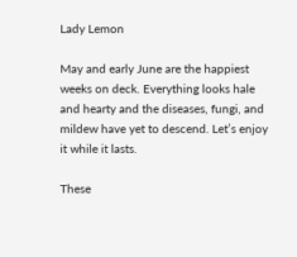Lady Lemon

May and early June are the happiest weeks on deck. Everything looks hale and hearty and the diseases, fungi, and mildew have yet to descend. Let’s enjoy it while it lasts.

These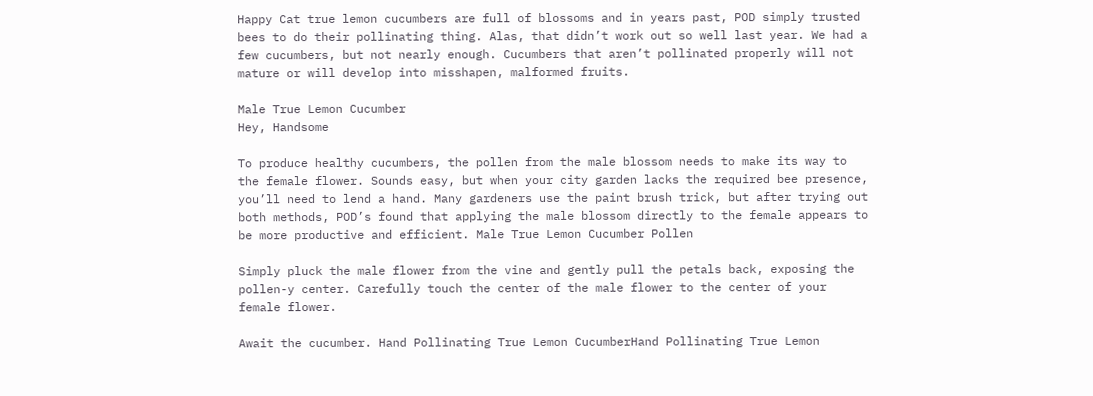Happy Cat true lemon cucumbers are full of blossoms and in years past, POD simply trusted bees to do their pollinating thing. Alas, that didn’t work out so well last year. We had a few cucumbers, but not nearly enough. Cucumbers that aren’t pollinated properly will not mature or will develop into misshapen, malformed fruits.

Male True Lemon Cucumber
Hey, Handsome

To produce healthy cucumbers, the pollen from the male blossom needs to make its way to the female flower. Sounds easy, but when your city garden lacks the required bee presence, you’ll need to lend a hand. Many gardeners use the paint brush trick, but after trying out both methods, POD’s found that applying the male blossom directly to the female appears to be more productive and efficient. Male True Lemon Cucumber Pollen

Simply pluck the male flower from the vine and gently pull the petals back, exposing the pollen-y center. Carefully touch the center of the male flower to the center of your female flower.

Await the cucumber. Hand Pollinating True Lemon CucumberHand Pollinating True Lemon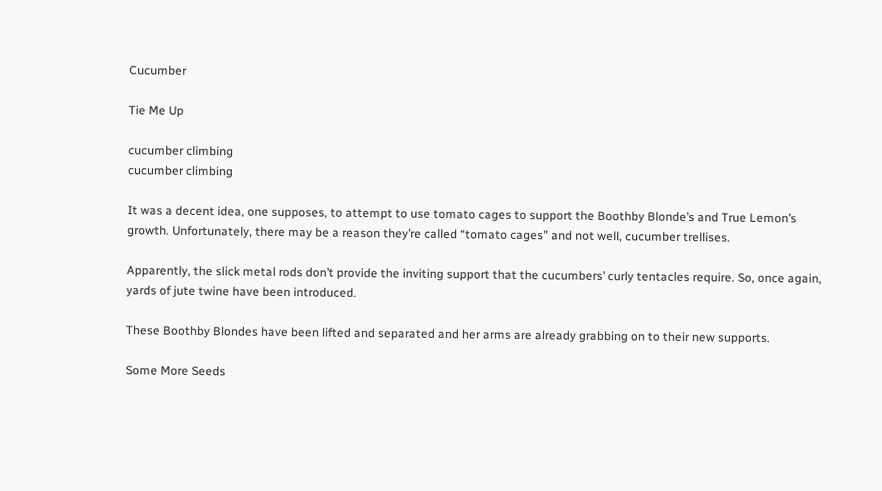Cucumber

Tie Me Up

cucumber climbing
cucumber climbing

It was a decent idea, one supposes, to attempt to use tomato cages to support the Boothby Blonde’s and True Lemon’s growth. Unfortunately, there may be a reason they’re called “tomato cages” and not well, cucumber trellises.

Apparently, the slick metal rods don’t provide the inviting support that the cucumbers’ curly tentacles require. So, once again, yards of jute twine have been introduced.

These Boothby Blondes have been lifted and separated and her arms are already grabbing on to their new supports.

Some More Seeds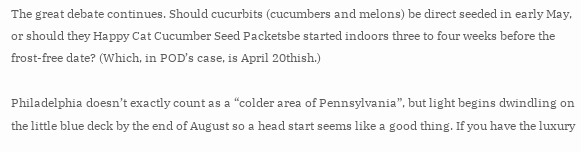The great debate continues. Should cucurbits (cucumbers and melons) be direct seeded in early May, or should they Happy Cat Cucumber Seed Packetsbe started indoors three to four weeks before the frost-free date? (Which, in POD’s case, is April 20thish.)

Philadelphia doesn’t exactly count as a “colder area of Pennsylvania”, but light begins dwindling on the little blue deck by the end of August so a head start seems like a good thing. If you have the luxury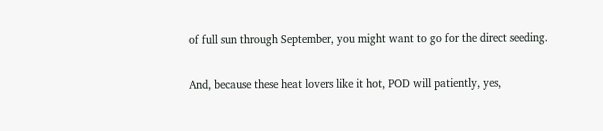of full sun through September, you might want to go for the direct seeding.

And, because these heat lovers like it hot, POD will patiently, yes,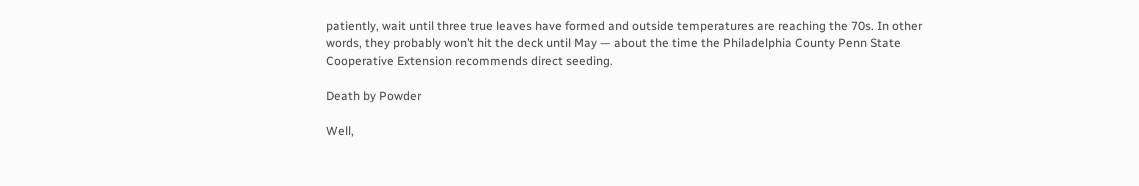patiently, wait until three true leaves have formed and outside temperatures are reaching the 70s. In other words, they probably won’t hit the deck until May — about the time the Philadelphia County Penn State Cooperative Extension recommends direct seeding.

Death by Powder

Well,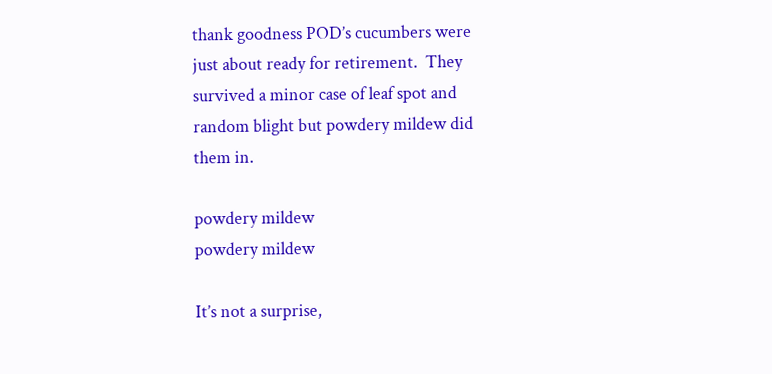thank goodness POD’s cucumbers were just about ready for retirement.  They survived a minor case of leaf spot and random blight but powdery mildew did them in.

powdery mildew
powdery mildew

It’s not a surprise,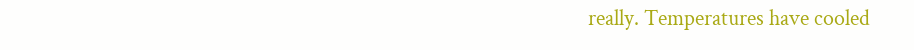really. Temperatures have cooled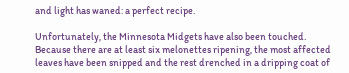and light has waned: a perfect recipe.

Unfortunately, the Minnesota Midgets have also been touched. Because there are at least six melonettes ripening, the most affected leaves have been snipped and the rest drenched in a dripping coat of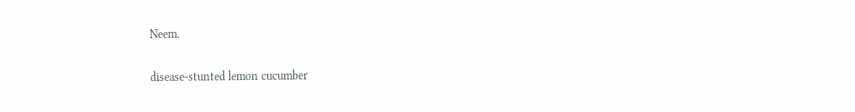Neem.

disease-stunted lemon cucumber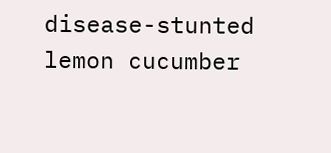disease-stunted lemon cucumber